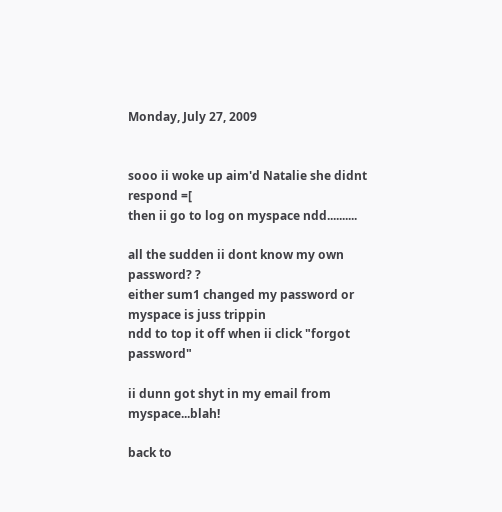Monday, July 27, 2009


sooo ii woke up aim'd Natalie she didnt respond =[
then ii go to log on myspace ndd..........

all the sudden ii dont know my own password? ?
either sum1 changed my password or myspace is juss trippin
ndd to top it off when ii click "forgot password"

ii dunn got shyt in my email from myspace...blah!

back to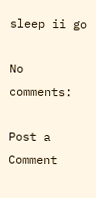sleep ii go

No comments:

Post a Comment